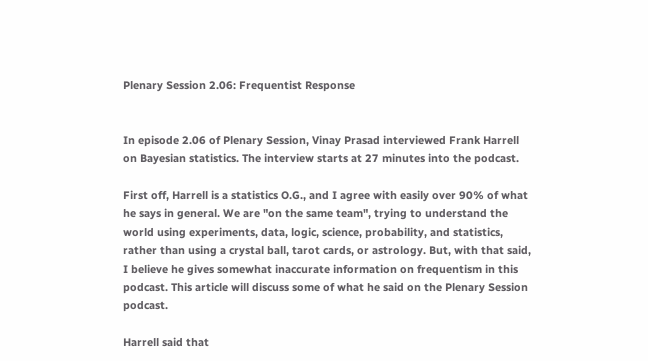Plenary Session 2.06: Frequentist Response


In episode 2.06 of Plenary Session, Vinay Prasad interviewed Frank Harrell on Bayesian statistics. The interview starts at 27 minutes into the podcast.

First off, Harrell is a statistics O.G., and I agree with easily over 90% of what he says in general. We are "on the same team", trying to understand the world using experiments, data, logic, science, probability, and statistics, rather than using a crystal ball, tarot cards, or astrology. But, with that said, I believe he gives somewhat inaccurate information on frequentism in this podcast. This article will discuss some of what he said on the Plenary Session podcast.

Harrell said that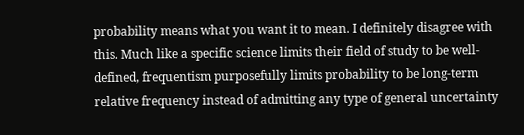probability means what you want it to mean. I definitely disagree with this. Much like a specific science limits their field of study to be well-defined, frequentism purposefully limits probability to be long-term relative frequency instead of admitting any type of general uncertainty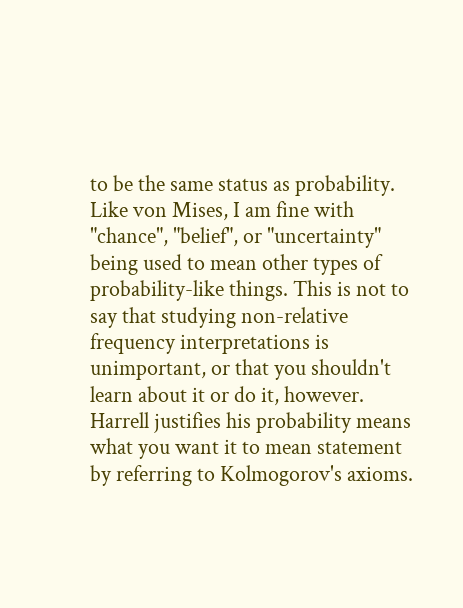to be the same status as probability. Like von Mises, I am fine with "chance", "belief", or "uncertainty" being used to mean other types of probability-like things. This is not to say that studying non-relative frequency interpretations is unimportant, or that you shouldn't learn about it or do it, however. Harrell justifies his probability means what you want it to mean statement by referring to Kolmogorov's axioms.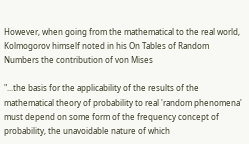However, when going from the mathematical to the real world, Kolmogorov himself noted in his On Tables of Random Numbers the contribution of von Mises

"...the basis for the applicability of the results of the mathematical theory of probability to real 'random phenomena' must depend on some form of the frequency concept of probability, the unavoidable nature of which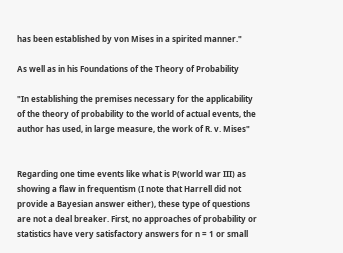has been established by von Mises in a spirited manner."

As well as in his Foundations of the Theory of Probability

"In establishing the premises necessary for the applicability of the theory of probability to the world of actual events, the author has used, in large measure, the work of R. v. Mises"


Regarding one time events like what is P(world war III) as showing a flaw in frequentism (I note that Harrell did not provide a Bayesian answer either), these type of questions are not a deal breaker. First, no approaches of probability or statistics have very satisfactory answers for n = 1 or small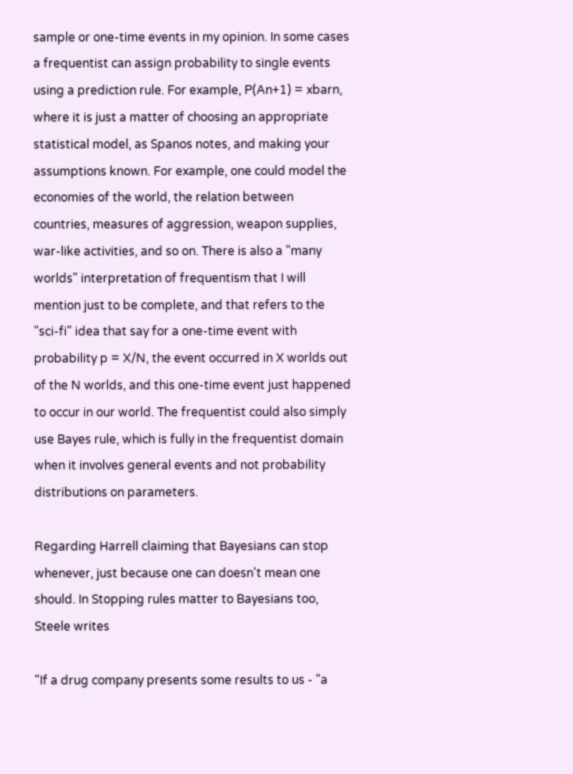sample or one-time events in my opinion. In some cases a frequentist can assign probability to single events using a prediction rule. For example, P(An+1) = xbarn, where it is just a matter of choosing an appropriate statistical model, as Spanos notes, and making your assumptions known. For example, one could model the economies of the world, the relation between countries, measures of aggression, weapon supplies, war-like activities, and so on. There is also a "many worlds" interpretation of frequentism that I will mention just to be complete, and that refers to the "sci-fi" idea that say for a one-time event with probability p = X/N, the event occurred in X worlds out of the N worlds, and this one-time event just happened to occur in our world. The frequentist could also simply use Bayes rule, which is fully in the frequentist domain when it involves general events and not probability distributions on parameters.

Regarding Harrell claiming that Bayesians can stop whenever, just because one can doesn't mean one should. In Stopping rules matter to Bayesians too, Steele writes

"If a drug company presents some results to us - "a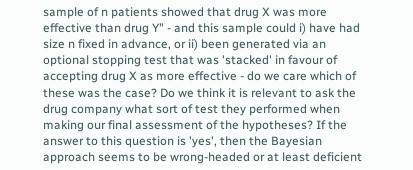sample of n patients showed that drug X was more effective than drug Y" - and this sample could i) have had size n fixed in advance, or ii) been generated via an optional stopping test that was 'stacked' in favour of accepting drug X as more effective - do we care which of these was the case? Do we think it is relevant to ask the drug company what sort of test they performed when making our final assessment of the hypotheses? If the answer to this question is 'yes', then the Bayesian approach seems to be wrong-headed or at least deficient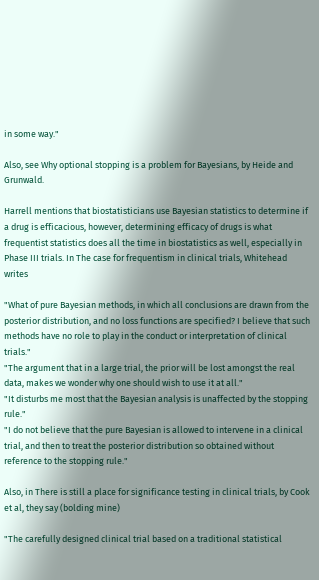in some way."

Also, see Why optional stopping is a problem for Bayesians, by Heide and Grunwald.

Harrell mentions that biostatisticians use Bayesian statistics to determine if a drug is efficacious, however, determining efficacy of drugs is what frequentist statistics does all the time in biostatistics as well, especially in Phase III trials. In The case for frequentism in clinical trials, Whitehead writes

"What of pure Bayesian methods, in which all conclusions are drawn from the posterior distribution, and no loss functions are specified? I believe that such methods have no role to play in the conduct or interpretation of clinical trials."
"The argument that in a large trial, the prior will be lost amongst the real data, makes we wonder why one should wish to use it at all."
"It disturbs me most that the Bayesian analysis is unaffected by the stopping rule."
"I do not believe that the pure Bayesian is allowed to intervene in a clinical trial, and then to treat the posterior distribution so obtained without reference to the stopping rule."

Also, in There is still a place for significance testing in clinical trials, by Cook et al, they say (bolding mine)

"The carefully designed clinical trial based on a traditional statistical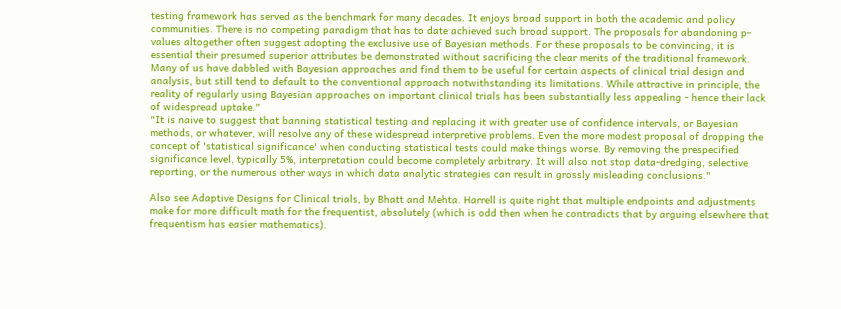testing framework has served as the benchmark for many decades. It enjoys broad support in both the academic and policy communities. There is no competing paradigm that has to date achieved such broad support. The proposals for abandoning p-values altogether often suggest adopting the exclusive use of Bayesian methods. For these proposals to be convincing, it is essential their presumed superior attributes be demonstrated without sacrificing the clear merits of the traditional framework. Many of us have dabbled with Bayesian approaches and find them to be useful for certain aspects of clinical trial design and analysis, but still tend to default to the conventional approach notwithstanding its limitations. While attractive in principle, the reality of regularly using Bayesian approaches on important clinical trials has been substantially less appealing - hence their lack of widespread uptake."
"It is naive to suggest that banning statistical testing and replacing it with greater use of confidence intervals, or Bayesian methods, or whatever, will resolve any of these widespread interpretive problems. Even the more modest proposal of dropping the concept of 'statistical significance' when conducting statistical tests could make things worse. By removing the prespecified significance level, typically 5%, interpretation could become completely arbitrary. It will also not stop data-dredging, selective reporting, or the numerous other ways in which data analytic strategies can result in grossly misleading conclusions."

Also see Adaptive Designs for Clinical trials, by Bhatt and Mehta. Harrell is quite right that multiple endpoints and adjustments make for more difficult math for the frequentist, absolutely (which is odd then when he contradicts that by arguing elsewhere that frequentism has easier mathematics).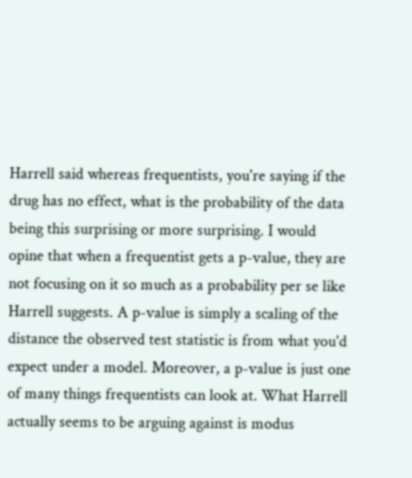Harrell said whereas frequentists, you're saying if the drug has no effect, what is the probability of the data being this surprising or more surprising. I would opine that when a frequentist gets a p-value, they are not focusing on it so much as a probability per se like Harrell suggests. A p-value is simply a scaling of the distance the observed test statistic is from what you'd expect under a model. Moreover, a p-value is just one of many things frequentists can look at. What Harrell actually seems to be arguing against is modus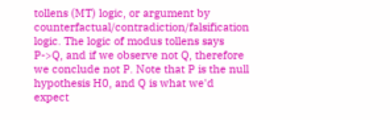tollens (MT) logic, or argument by counterfactual/contradiction/falsification logic. The logic of modus tollens says P->Q, and if we observe not Q, therefore we conclude not P. Note that P is the null hypothesis H0, and Q is what we'd expect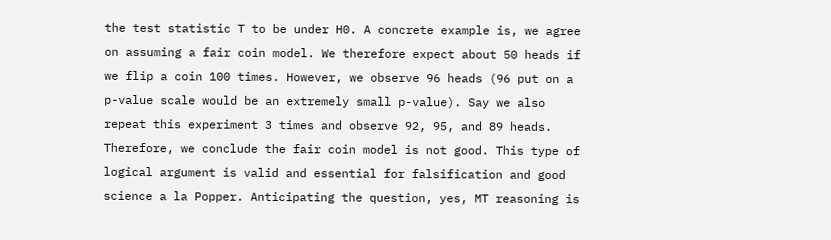the test statistic T to be under H0. A concrete example is, we agree on assuming a fair coin model. We therefore expect about 50 heads if we flip a coin 100 times. However, we observe 96 heads (96 put on a p-value scale would be an extremely small p-value). Say we also repeat this experiment 3 times and observe 92, 95, and 89 heads. Therefore, we conclude the fair coin model is not good. This type of logical argument is valid and essential for falsification and good science a la Popper. Anticipating the question, yes, MT reasoning is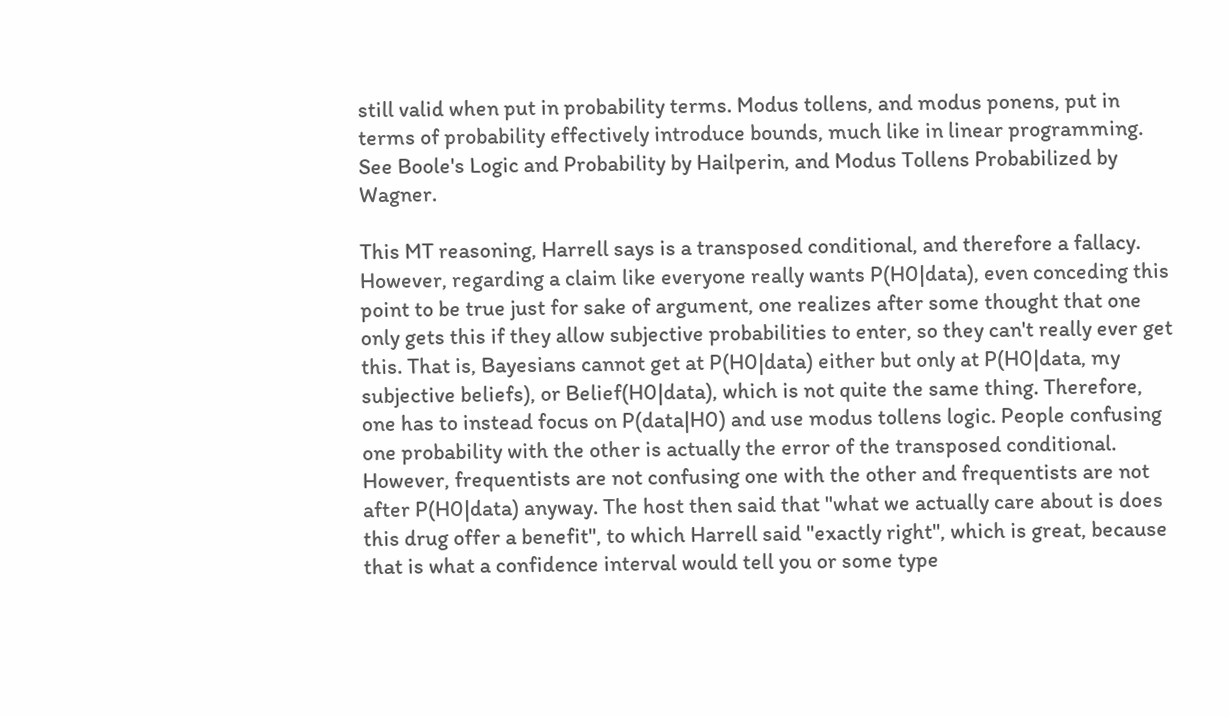still valid when put in probability terms. Modus tollens, and modus ponens, put in terms of probability effectively introduce bounds, much like in linear programming. See Boole's Logic and Probability by Hailperin, and Modus Tollens Probabilized by Wagner.

This MT reasoning, Harrell says is a transposed conditional, and therefore a fallacy. However, regarding a claim like everyone really wants P(H0|data), even conceding this point to be true just for sake of argument, one realizes after some thought that one only gets this if they allow subjective probabilities to enter, so they can't really ever get this. That is, Bayesians cannot get at P(H0|data) either but only at P(H0|data, my subjective beliefs), or Belief(H0|data), which is not quite the same thing. Therefore, one has to instead focus on P(data|H0) and use modus tollens logic. People confusing one probability with the other is actually the error of the transposed conditional. However, frequentists are not confusing one with the other and frequentists are not after P(H0|data) anyway. The host then said that "what we actually care about is does this drug offer a benefit", to which Harrell said "exactly right", which is great, because that is what a confidence interval would tell you or some type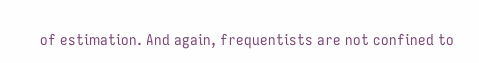of estimation. And again, frequentists are not confined to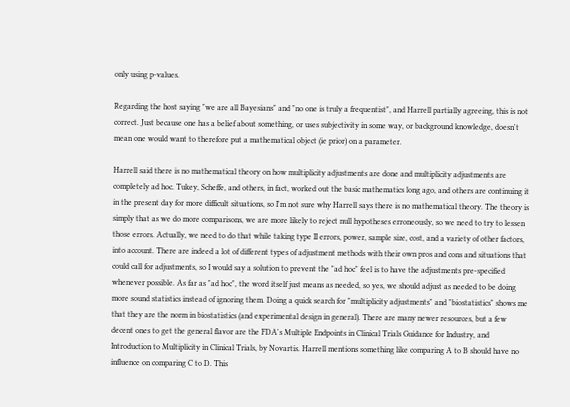only using p-values.

Regarding the host saying "we are all Bayesians" and "no one is truly a frequentist", and Harrell partially agreeing, this is not correct. Just because one has a belief about something, or uses subjectivity in some way, or background knowledge, doesn't mean one would want to therefore put a mathematical object (ie prior) on a parameter.

Harrell said there is no mathematical theory on how multiplicity adjustments are done and multiplicity adjustments are completely ad hoc. Tukey, Scheffe, and others, in fact, worked out the basic mathematics long ago, and others are continuing it in the present day for more difficult situations, so I'm not sure why Harrell says there is no mathematical theory. The theory is simply that as we do more comparisons, we are more likely to reject null hypotheses erroneously, so we need to try to lessen those errors. Actually, we need to do that while taking type II errors, power, sample size, cost, and a variety of other factors, into account. There are indeed a lot of different types of adjustment methods with their own pros and cons and situations that could call for adjustments, so I would say a solution to prevent the "ad hoc" feel is to have the adjustments pre-specified whenever possible. As far as "ad hoc", the word itself just means as needed, so yes, we should adjust as needed to be doing more sound statistics instead of ignoring them. Doing a quick search for "multiplicity adjustments" and "biostatistics" shows me that they are the norm in biostatistics (and experimental design in general). There are many newer resources, but a few decent ones to get the general flavor are the FDA's Multiple Endpoints in Clinical Trials Guidance for Industry, and Introduction to Multiplicity in Clinical Trials, by Novartis. Harrell mentions something like comparing A to B should have no influence on comparing C to D. This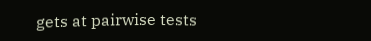gets at pairwise tests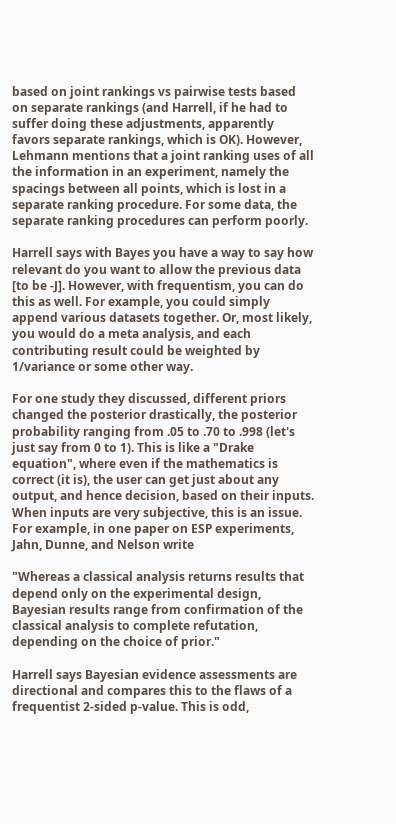based on joint rankings vs pairwise tests based on separate rankings (and Harrell, if he had to suffer doing these adjustments, apparently favors separate rankings, which is OK). However, Lehmann mentions that a joint ranking uses of all the information in an experiment, namely the spacings between all points, which is lost in a separate ranking procedure. For some data, the separate ranking procedures can perform poorly.

Harrell says with Bayes you have a way to say how relevant do you want to allow the previous data [to be -J]. However, with frequentism, you can do this as well. For example, you could simply append various datasets together. Or, most likely, you would do a meta analysis, and each contributing result could be weighted by 1/variance or some other way.

For one study they discussed, different priors changed the posterior drastically, the posterior probability ranging from .05 to .70 to .998 (let's just say from 0 to 1). This is like a "Drake equation", where even if the mathematics is correct (it is), the user can get just about any output, and hence decision, based on their inputs. When inputs are very subjective, this is an issue. For example, in one paper on ESP experiments, Jahn, Dunne, and Nelson write

"Whereas a classical analysis returns results that depend only on the experimental design, Bayesian results range from confirmation of the classical analysis to complete refutation, depending on the choice of prior."

Harrell says Bayesian evidence assessments are directional and compares this to the flaws of a frequentist 2-sided p-value. This is odd,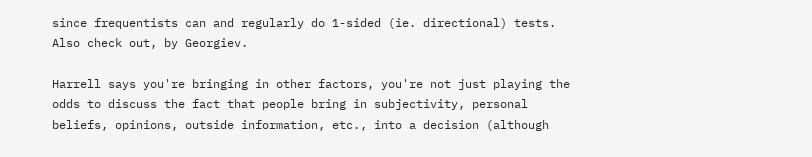since frequentists can and regularly do 1-sided (ie. directional) tests. Also check out, by Georgiev.

Harrell says you're bringing in other factors, you're not just playing the odds to discuss the fact that people bring in subjectivity, personal beliefs, opinions, outside information, etc., into a decision (although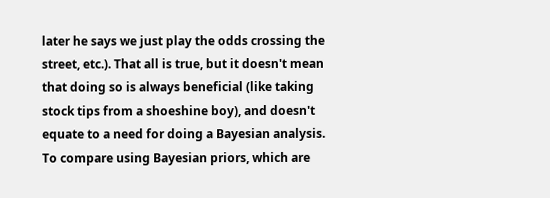later he says we just play the odds crossing the street, etc.). That all is true, but it doesn't mean that doing so is always beneficial (like taking stock tips from a shoeshine boy), and doesn't equate to a need for doing a Bayesian analysis. To compare using Bayesian priors, which are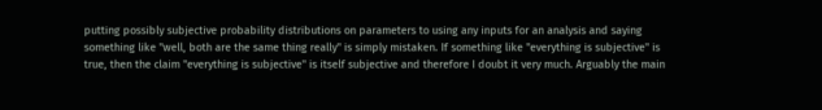putting possibly subjective probability distributions on parameters to using any inputs for an analysis and saying something like "well, both are the same thing really" is simply mistaken. If something like "everything is subjective" is true, then the claim "everything is subjective" is itself subjective and therefore I doubt it very much. Arguably the main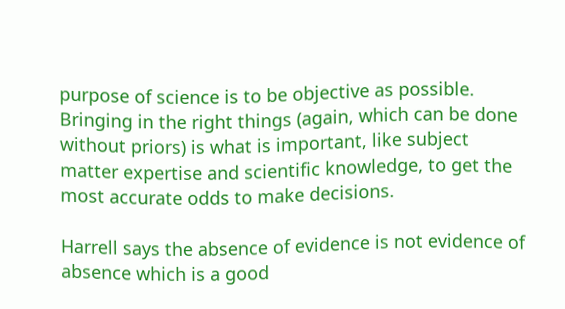purpose of science is to be objective as possible. Bringing in the right things (again, which can be done without priors) is what is important, like subject matter expertise and scientific knowledge, to get the most accurate odds to make decisions.

Harrell says the absence of evidence is not evidence of absence which is a good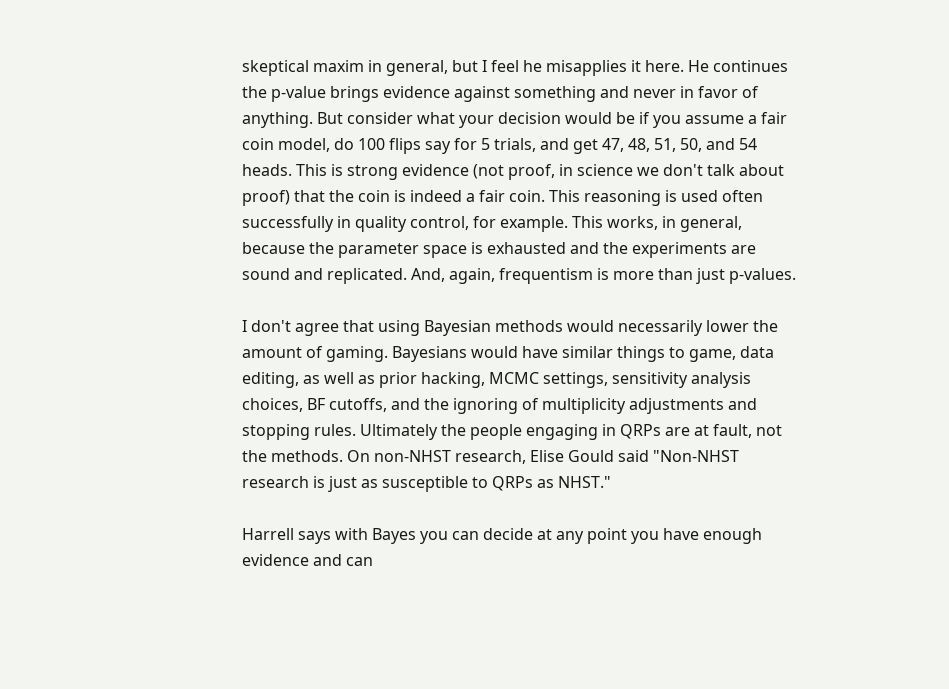skeptical maxim in general, but I feel he misapplies it here. He continues the p-value brings evidence against something and never in favor of anything. But consider what your decision would be if you assume a fair coin model, do 100 flips say for 5 trials, and get 47, 48, 51, 50, and 54 heads. This is strong evidence (not proof, in science we don't talk about proof) that the coin is indeed a fair coin. This reasoning is used often successfully in quality control, for example. This works, in general, because the parameter space is exhausted and the experiments are sound and replicated. And, again, frequentism is more than just p-values.

I don't agree that using Bayesian methods would necessarily lower the amount of gaming. Bayesians would have similar things to game, data editing, as well as prior hacking, MCMC settings, sensitivity analysis choices, BF cutoffs, and the ignoring of multiplicity adjustments and stopping rules. Ultimately the people engaging in QRPs are at fault, not the methods. On non-NHST research, Elise Gould said "Non-NHST research is just as susceptible to QRPs as NHST."

Harrell says with Bayes you can decide at any point you have enough evidence and can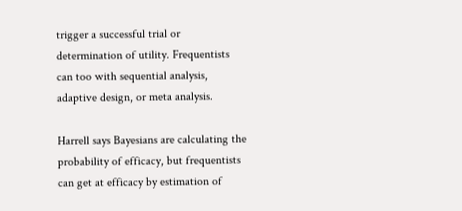trigger a successful trial or determination of utility. Frequentists can too with sequential analysis, adaptive design, or meta analysis.

Harrell says Bayesians are calculating the probability of efficacy, but frequentists can get at efficacy by estimation of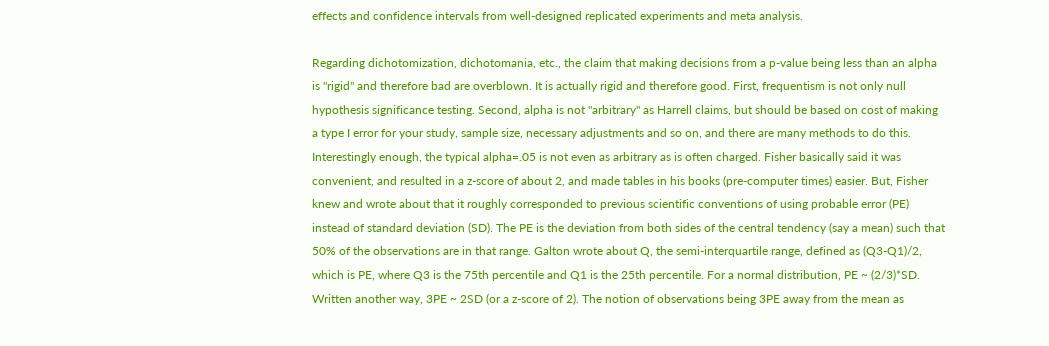effects and confidence intervals from well-designed replicated experiments and meta analysis.

Regarding dichotomization, dichotomania, etc., the claim that making decisions from a p-value being less than an alpha is "rigid" and therefore bad are overblown. It is actually rigid and therefore good. First, frequentism is not only null hypothesis significance testing. Second, alpha is not "arbitrary" as Harrell claims, but should be based on cost of making a type I error for your study, sample size, necessary adjustments and so on, and there are many methods to do this. Interestingly enough, the typical alpha=.05 is not even as arbitrary as is often charged. Fisher basically said it was convenient, and resulted in a z-score of about 2, and made tables in his books (pre-computer times) easier. But, Fisher knew and wrote about that it roughly corresponded to previous scientific conventions of using probable error (PE) instead of standard deviation (SD). The PE is the deviation from both sides of the central tendency (say a mean) such that 50% of the observations are in that range. Galton wrote about Q, the semi-interquartile range, defined as (Q3-Q1)/2, which is PE, where Q3 is the 75th percentile and Q1 is the 25th percentile. For a normal distribution, PE ~ (2/3)*SD. Written another way, 3PE ~ 2SD (or a z-score of 2). The notion of observations being 3PE away from the mean as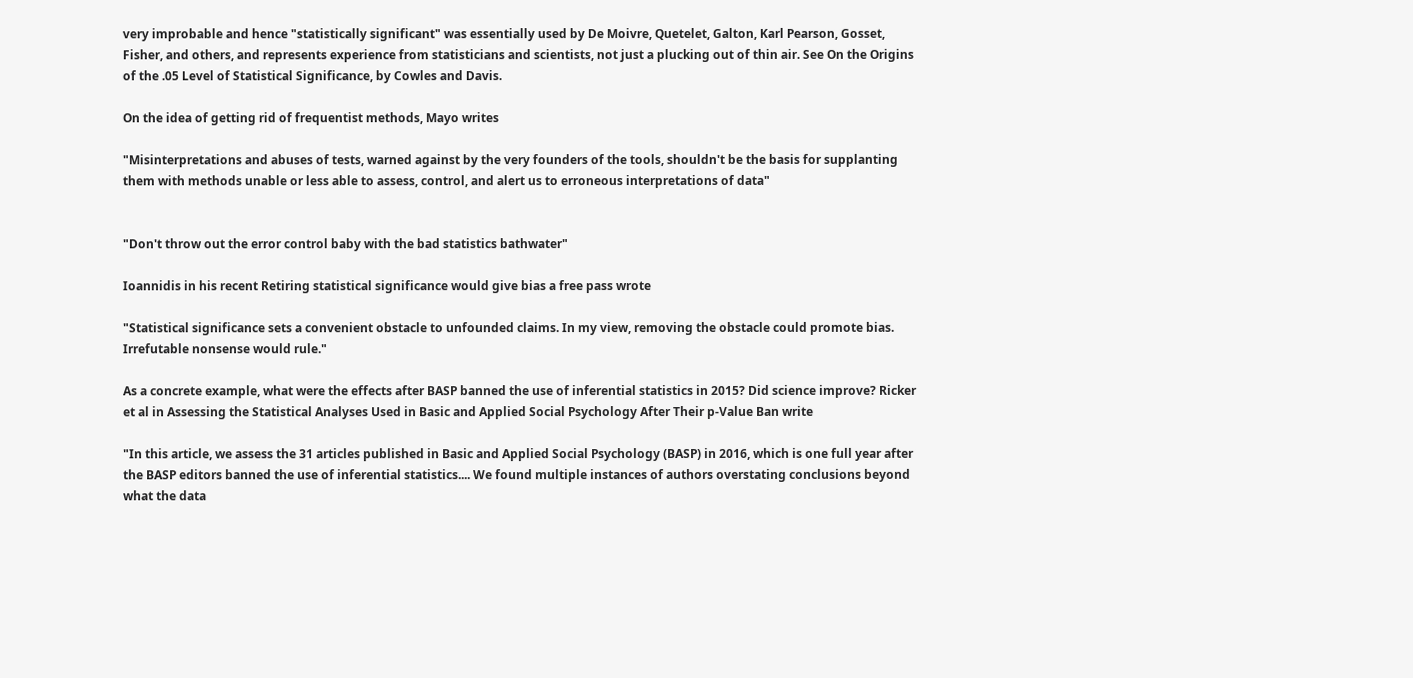very improbable and hence "statistically significant" was essentially used by De Moivre, Quetelet, Galton, Karl Pearson, Gosset, Fisher, and others, and represents experience from statisticians and scientists, not just a plucking out of thin air. See On the Origins of the .05 Level of Statistical Significance, by Cowles and Davis.

On the idea of getting rid of frequentist methods, Mayo writes

"Misinterpretations and abuses of tests, warned against by the very founders of the tools, shouldn't be the basis for supplanting them with methods unable or less able to assess, control, and alert us to erroneous interpretations of data"


"Don't throw out the error control baby with the bad statistics bathwater"

Ioannidis in his recent Retiring statistical significance would give bias a free pass wrote

"Statistical significance sets a convenient obstacle to unfounded claims. In my view, removing the obstacle could promote bias. Irrefutable nonsense would rule."

As a concrete example, what were the effects after BASP banned the use of inferential statistics in 2015? Did science improve? Ricker et al in Assessing the Statistical Analyses Used in Basic and Applied Social Psychology After Their p-Value Ban write

"In this article, we assess the 31 articles published in Basic and Applied Social Psychology (BASP) in 2016, which is one full year after the BASP editors banned the use of inferential statistics.... We found multiple instances of authors overstating conclusions beyond what the data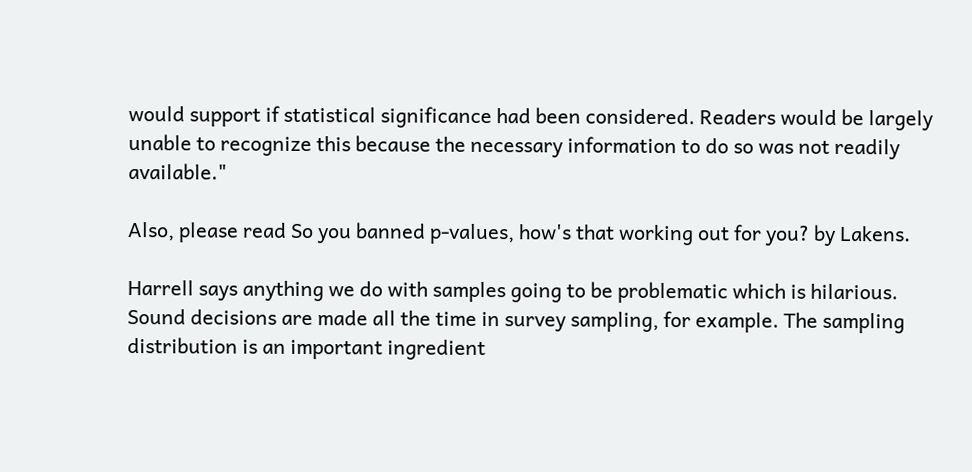would support if statistical significance had been considered. Readers would be largely unable to recognize this because the necessary information to do so was not readily available."

Also, please read So you banned p-values, how's that working out for you? by Lakens.

Harrell says anything we do with samples going to be problematic which is hilarious. Sound decisions are made all the time in survey sampling, for example. The sampling distribution is an important ingredient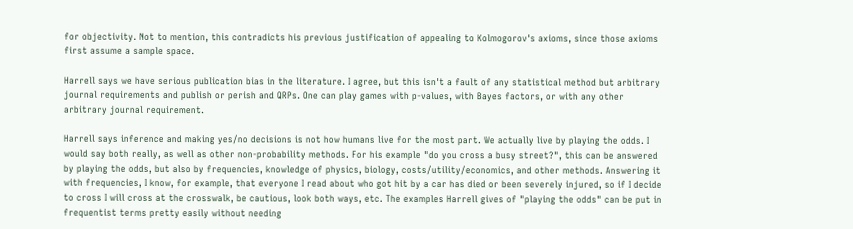for objectivity. Not to mention, this contradicts his previous justification of appealing to Kolmogorov's axioms, since those axioms first assume a sample space.

Harrell says we have serious publication bias in the literature. I agree, but this isn't a fault of any statistical method but arbitrary journal requirements and publish or perish and QRPs. One can play games with p-values, with Bayes factors, or with any other arbitrary journal requirement.

Harrell says inference and making yes/no decisions is not how humans live for the most part. We actually live by playing the odds. I would say both really, as well as other non-probability methods. For his example "do you cross a busy street?", this can be answered by playing the odds, but also by frequencies, knowledge of physics, biology, costs/utility/economics, and other methods. Answering it with frequencies, I know, for example, that everyone I read about who got hit by a car has died or been severely injured, so if I decide to cross I will cross at the crosswalk, be cautious, look both ways, etc. The examples Harrell gives of "playing the odds" can be put in frequentist terms pretty easily without needing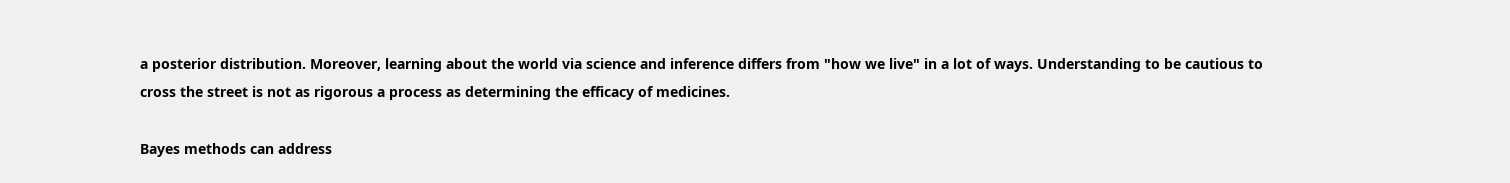a posterior distribution. Moreover, learning about the world via science and inference differs from "how we live" in a lot of ways. Understanding to be cautious to cross the street is not as rigorous a process as determining the efficacy of medicines.

Bayes methods can address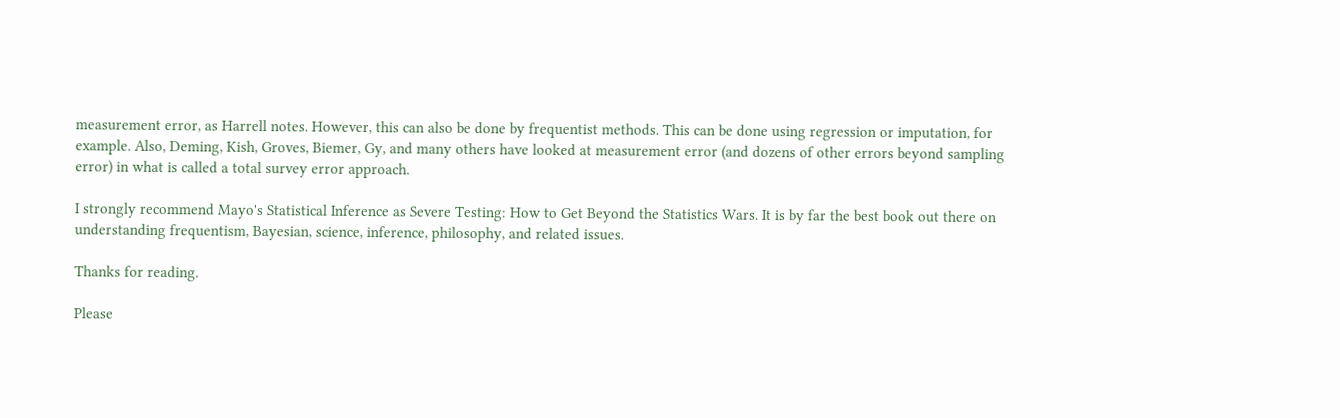measurement error, as Harrell notes. However, this can also be done by frequentist methods. This can be done using regression or imputation, for example. Also, Deming, Kish, Groves, Biemer, Gy, and many others have looked at measurement error (and dozens of other errors beyond sampling error) in what is called a total survey error approach.

I strongly recommend Mayo's Statistical Inference as Severe Testing: How to Get Beyond the Statistics Wars. It is by far the best book out there on understanding frequentism, Bayesian, science, inference, philosophy, and related issues.

Thanks for reading.

Please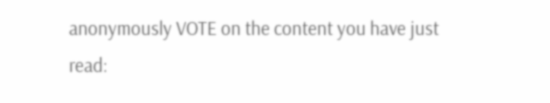anonymously VOTE on the content you have just read: